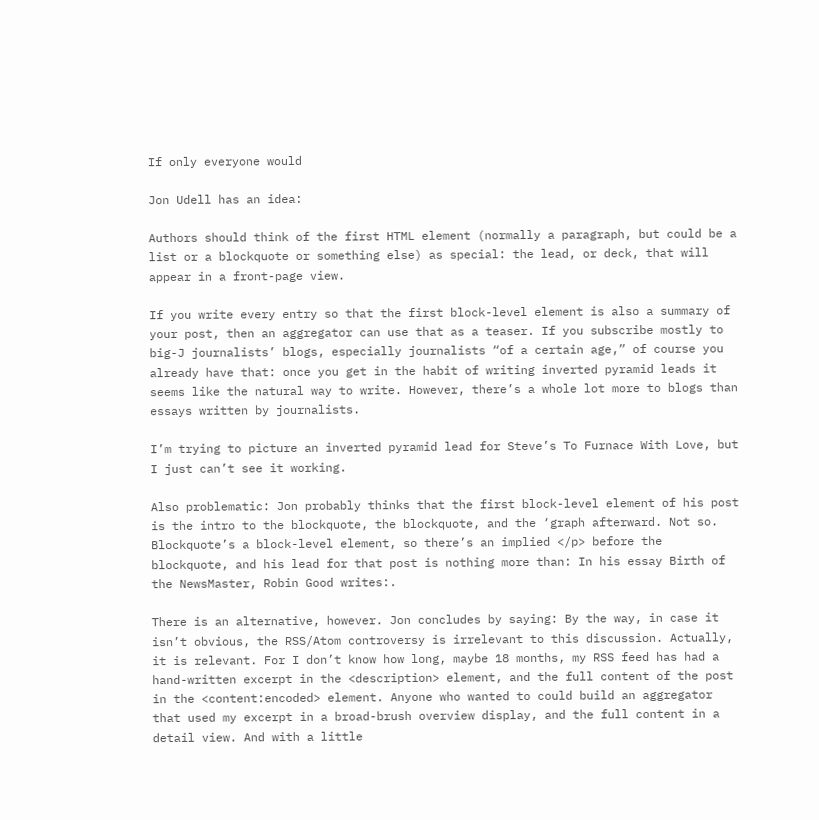If only everyone would

Jon Udell has an idea:

Authors should think of the first HTML element (normally a paragraph, but could be a list or a blockquote or something else) as special: the lead, or deck, that will appear in a front-page view.

If you write every entry so that the first block-level element is also a summary of your post, then an aggregator can use that as a teaser. If you subscribe mostly to big-J journalists’ blogs, especially journalists “of a certain age,” of course you already have that: once you get in the habit of writing inverted pyramid leads it seems like the natural way to write. However, there’s a whole lot more to blogs than essays written by journalists.

I’m trying to picture an inverted pyramid lead for Steve’s To Furnace With Love, but I just can’t see it working.

Also problematic: Jon probably thinks that the first block-level element of his post is the intro to the blockquote, the blockquote, and the ‘graph afterward. Not so. Blockquote’s a block-level element, so there’s an implied </p> before the blockquote, and his lead for that post is nothing more than: In his essay Birth of the NewsMaster, Robin Good writes:.

There is an alternative, however. Jon concludes by saying: By the way, in case it isn’t obvious, the RSS/Atom controversy is irrelevant to this discussion. Actually, it is relevant. For I don’t know how long, maybe 18 months, my RSS feed has had a hand-written excerpt in the <description> element, and the full content of the post in the <content:encoded> element. Anyone who wanted to could build an aggregator that used my excerpt in a broad-brush overview display, and the full content in a detail view. And with a little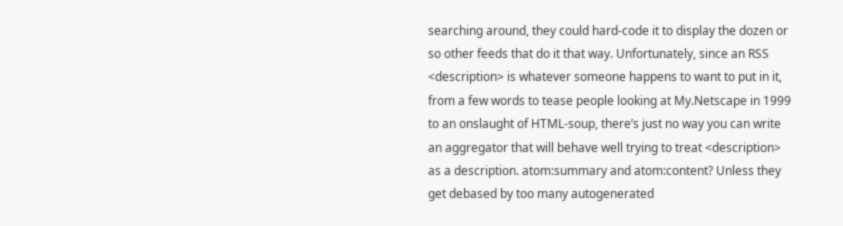searching around, they could hard-code it to display the dozen or so other feeds that do it that way. Unfortunately, since an RSS <description> is whatever someone happens to want to put in it, from a few words to tease people looking at My.Netscape in 1999 to an onslaught of HTML-soup, there’s just no way you can write an aggregator that will behave well trying to treat <description> as a description. atom:summary and atom:content? Unless they get debased by too many autogenerated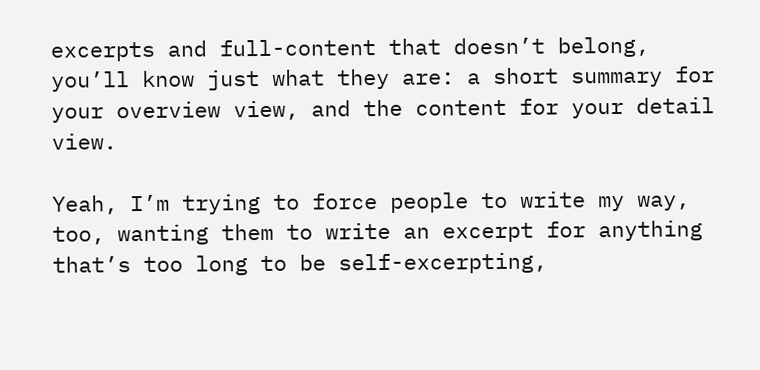excerpts and full-content that doesn’t belong, you’ll know just what they are: a short summary for your overview view, and the content for your detail view.

Yeah, I’m trying to force people to write my way, too, wanting them to write an excerpt for anything that’s too long to be self-excerpting,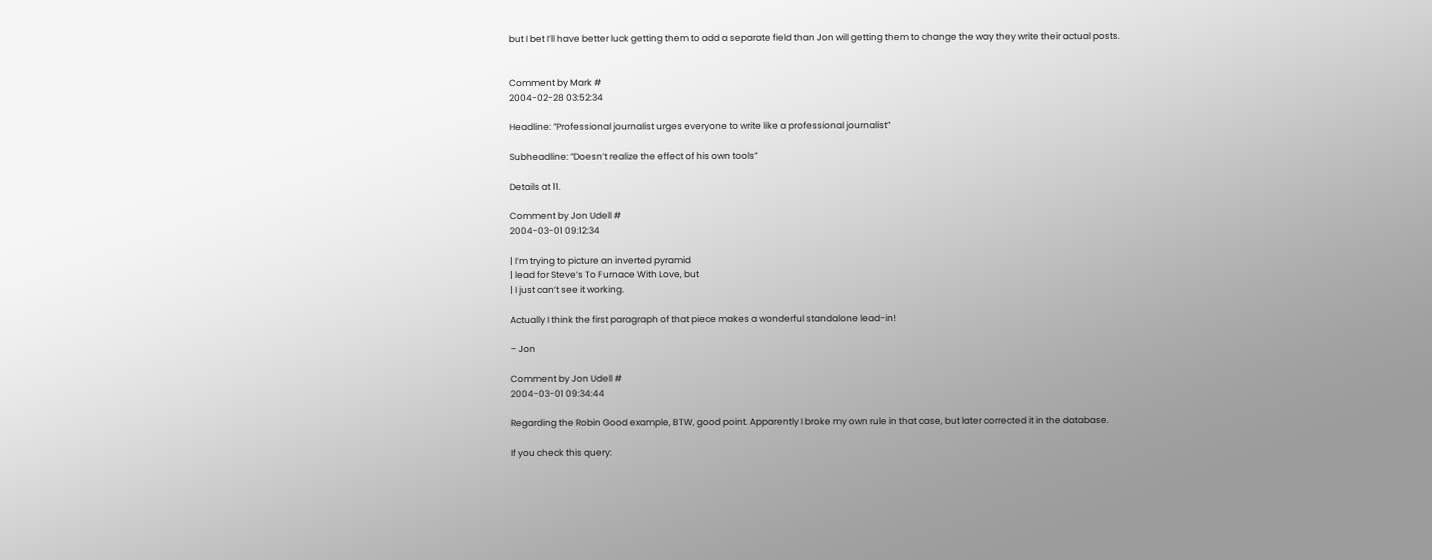but I bet I’ll have better luck getting them to add a separate field than Jon will getting them to change the way they write their actual posts.


Comment by Mark #
2004-02-28 03:52:34

Headline: ”Professional journalist urges everyone to write like a professional journalist”

Subheadline: ”Doesn’t realize the effect of his own tools”

Details at 11.

Comment by Jon Udell #
2004-03-01 09:12:34

| I’m trying to picture an inverted pyramid
| lead for Steve’s To Furnace With Love, but
| I just can’t see it working.

Actually I think the first paragraph of that piece makes a wonderful standalone lead-in!

– Jon

Comment by Jon Udell #
2004-03-01 09:34:44

Regarding the Robin Good example, BTW, good point. Apparently I broke my own rule in that case, but later corrected it in the database.

If you check this query: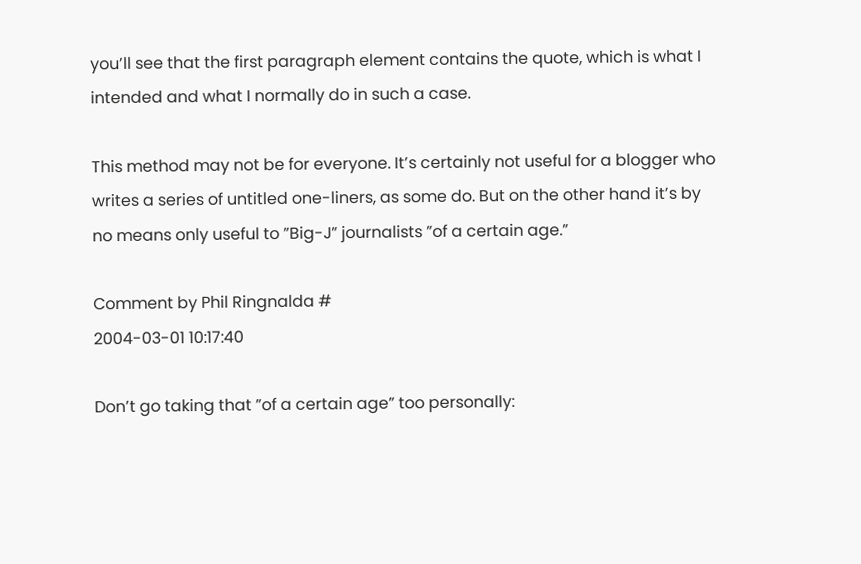you’ll see that the first paragraph element contains the quote, which is what I intended and what I normally do in such a case.

This method may not be for everyone. It’s certainly not useful for a blogger who writes a series of untitled one-liners, as some do. But on the other hand it’s by no means only useful to ”Big-J” journalists ”of a certain age.”

Comment by Phil Ringnalda #
2004-03-01 10:17:40

Don’t go taking that ”of a certain age” too personally: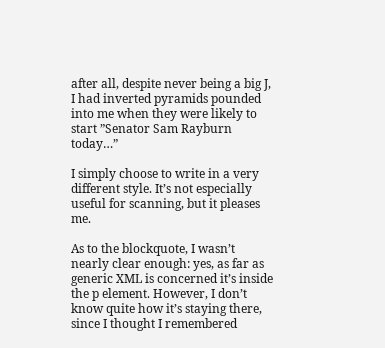after all, despite never being a big J, I had inverted pyramids pounded into me when they were likely to start ”Senator Sam Rayburn today…”

I simply choose to write in a very different style. It’s not especially useful for scanning, but it pleases me.

As to the blockquote, I wasn’t nearly clear enough: yes, as far as generic XML is concerned it’s inside the p element. However, I don’t know quite how it’s staying there, since I thought I remembered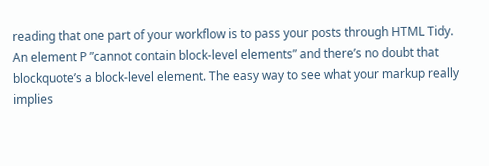reading that one part of your workflow is to pass your posts through HTML Tidy. An element P ”cannot contain block-level elements” and there’s no doubt that blockquote’s a block-level element. The easy way to see what your markup really implies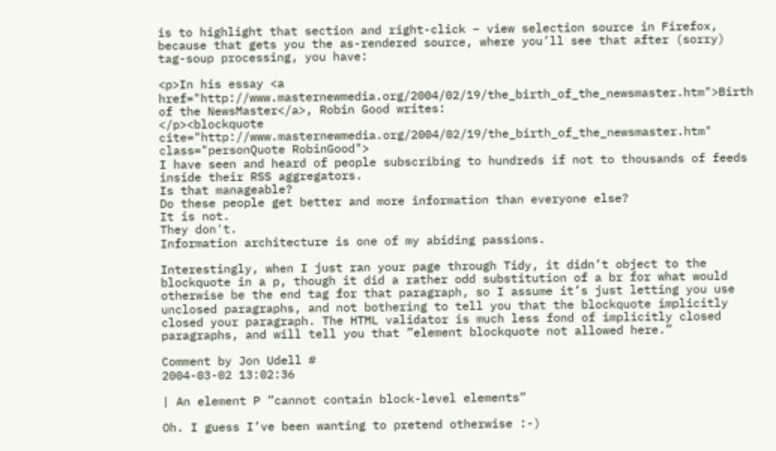is to highlight that section and right-click – view selection source in Firefox, because that gets you the as-rendered source, where you’ll see that after (sorry) tag-soup processing, you have:

<p>In his essay <a href="http://www.masternewmedia.org/2004/02/19/the_birth_of_the_newsmaster.htm">Birth of the NewsMaster</a>, Robin Good writes:
</p><blockquote cite="http://www.masternewmedia.org/2004/02/19/the_birth_of_the_newsmaster.htm" class="personQuote RobinGood">
I have seen and heard of people subscribing to hundreds if not to thousands of feeds inside their RSS aggregators.
Is that manageable?
Do these people get better and more information than everyone else?
It is not.
They don't.
Information architecture is one of my abiding passions.

Interestingly, when I just ran your page through Tidy, it didn’t object to the blockquote in a p, though it did a rather odd substitution of a br for what would otherwise be the end tag for that paragraph, so I assume it’s just letting you use unclosed paragraphs, and not bothering to tell you that the blockquote implicitly closed your paragraph. The HTML validator is much less fond of implicitly closed paragraphs, and will tell you that ”element blockquote not allowed here.”

Comment by Jon Udell #
2004-03-02 13:02:36

| An element P ”cannot contain block-level elements”

Oh. I guess I’ve been wanting to pretend otherwise :-)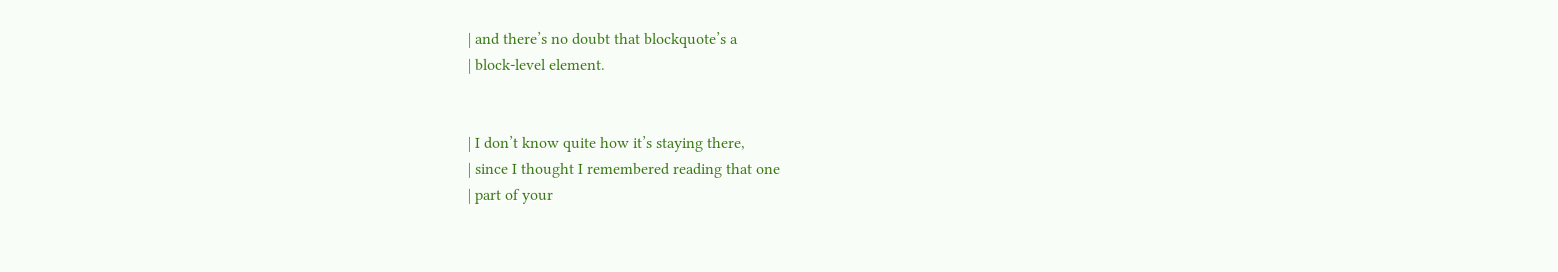| and there’s no doubt that blockquote’s a
| block-level element.


| I don’t know quite how it’s staying there,
| since I thought I remembered reading that one
| part of your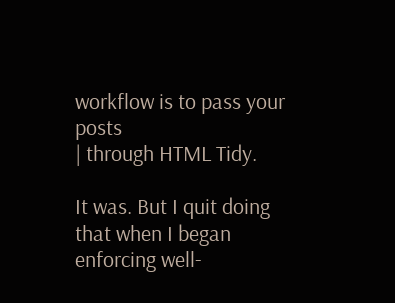workflow is to pass your posts
| through HTML Tidy.

It was. But I quit doing that when I began enforcing well-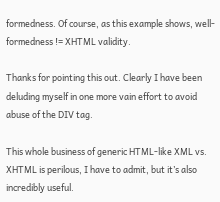formedness. Of course, as this example shows, well-formedness != XHTML validity.

Thanks for pointing this out. Clearly I have been deluding myself in one more vain effort to avoid abuse of the DIV tag.

This whole business of generic HTML-like XML vs. XHTML is perilous, I have to admit, but it’s also incredibly useful.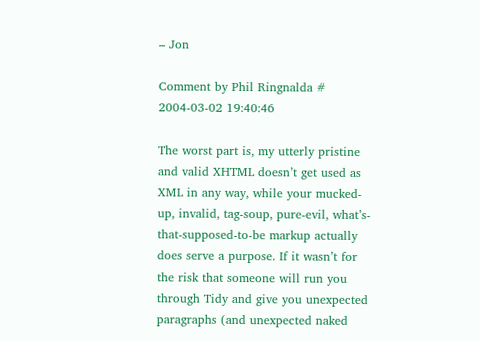– Jon

Comment by Phil Ringnalda #
2004-03-02 19:40:46

The worst part is, my utterly pristine and valid XHTML doesn’t get used as XML in any way, while your mucked-up, invalid, tag-soup, pure-evil, what’s-that-supposed-to-be markup actually does serve a purpose. If it wasn’t for the risk that someone will run you through Tidy and give you unexpected paragraphs (and unexpected naked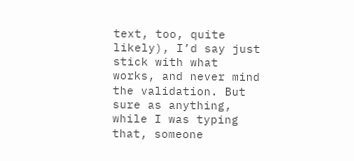text, too, quite likely), I’d say just stick with what works, and never mind the validation. But sure as anything, while I was typing that, someone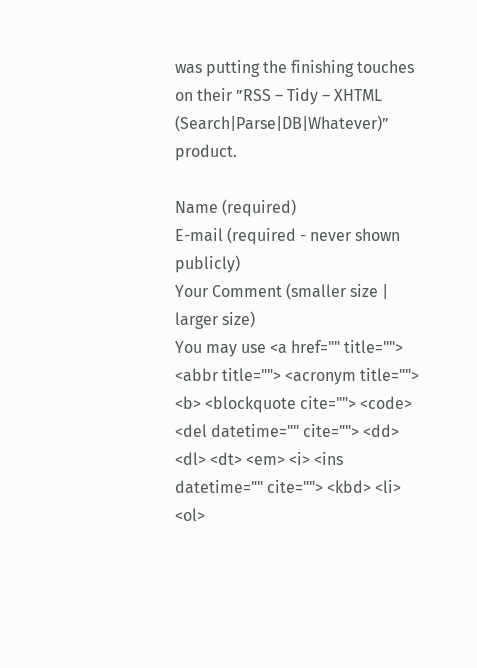was putting the finishing touches on their ”RSS – Tidy – XHTML (Search|Parse|DB|Whatever)” product.

Name (required)
E-mail (required - never shown publicly)
Your Comment (smaller size | larger size)
You may use <a href="" title=""> <abbr title=""> <acronym title=""> <b> <blockquote cite=""> <code> <del datetime="" cite=""> <dd> <dl> <dt> <em> <i> <ins datetime="" cite=""> <kbd> <li> <ol>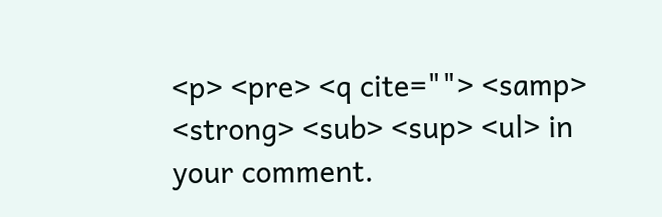<p> <pre> <q cite=""> <samp> <strong> <sub> <sup> <ul> in your comment.